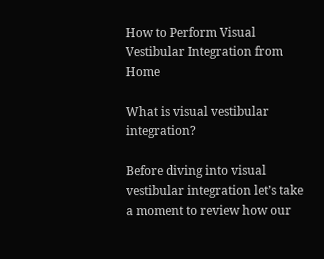How to Perform Visual Vestibular Integration from Home

What is visual vestibular integration?

Before diving into visual vestibular integration let’s take a moment to review how our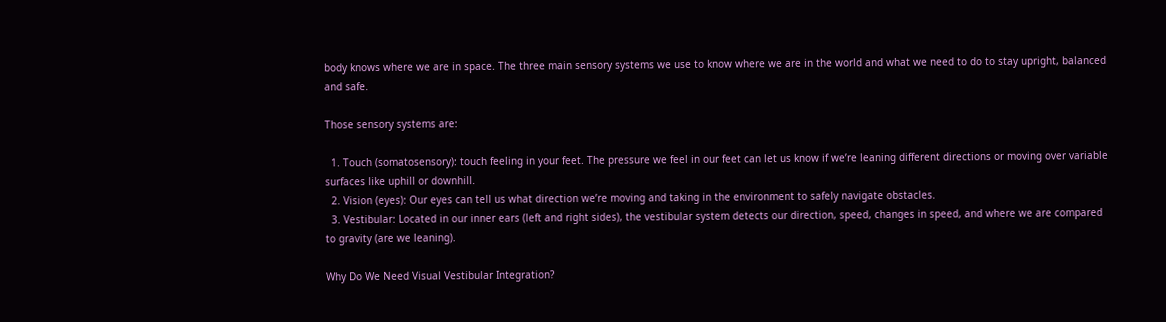body knows where we are in space. The three main sensory systems we use to know where we are in the world and what we need to do to stay upright, balanced and safe.

Those sensory systems are:

  1. Touch (somatosensory): touch feeling in your feet. The pressure we feel in our feet can let us know if we’re leaning different directions or moving over variable surfaces like uphill or downhill.
  2. Vision (eyes): Our eyes can tell us what direction we’re moving and taking in the environment to safely navigate obstacles.
  3. Vestibular: Located in our inner ears (left and right sides), the vestibular system detects our direction, speed, changes in speed, and where we are compared to gravity (are we leaning).

Why Do We Need Visual Vestibular Integration?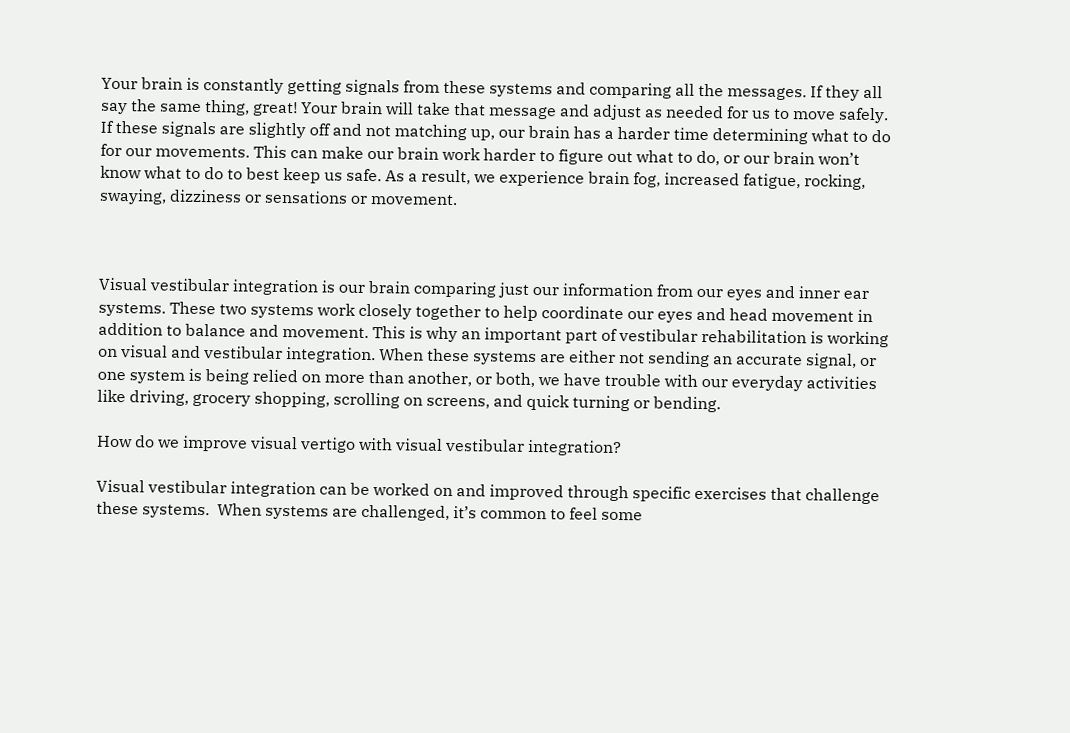Your brain is constantly getting signals from these systems and comparing all the messages. If they all say the same thing, great! Your brain will take that message and adjust as needed for us to move safely. If these signals are slightly off and not matching up, our brain has a harder time determining what to do for our movements. This can make our brain work harder to figure out what to do, or our brain won’t know what to do to best keep us safe. As a result, we experience brain fog, increased fatigue, rocking, swaying, dizziness or sensations or movement.



Visual vestibular integration is our brain comparing just our information from our eyes and inner ear systems. These two systems work closely together to help coordinate our eyes and head movement in addition to balance and movement. This is why an important part of vestibular rehabilitation is working on visual and vestibular integration. When these systems are either not sending an accurate signal, or one system is being relied on more than another, or both, we have trouble with our everyday activities like driving, grocery shopping, scrolling on screens, and quick turning or bending.

How do we improve visual vertigo with visual vestibular integration?

Visual vestibular integration can be worked on and improved through specific exercises that challenge these systems.  When systems are challenged, it’s common to feel some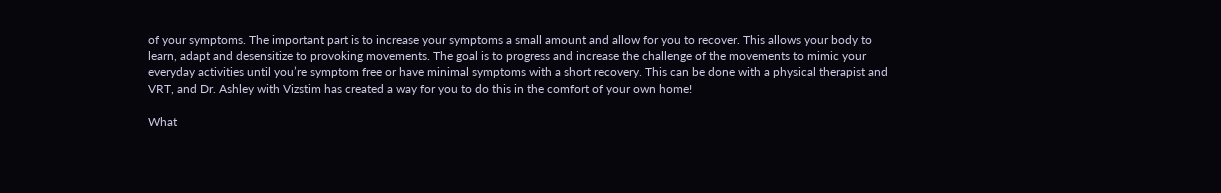of your symptoms. The important part is to increase your symptoms a small amount and allow for you to recover. This allows your body to learn, adapt and desensitize to provoking movements. The goal is to progress and increase the challenge of the movements to mimic your everyday activities until you’re symptom free or have minimal symptoms with a short recovery. This can be done with a physical therapist and VRT, and Dr. Ashley with Vizstim has created a way for you to do this in the comfort of your own home!

What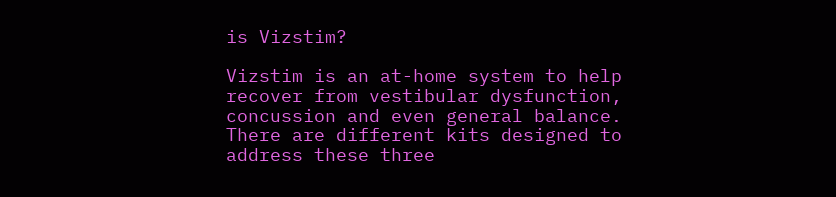is Vizstim?

Vizstim is an at-home system to help recover from vestibular dysfunction, concussion and even general balance. There are different kits designed to address these three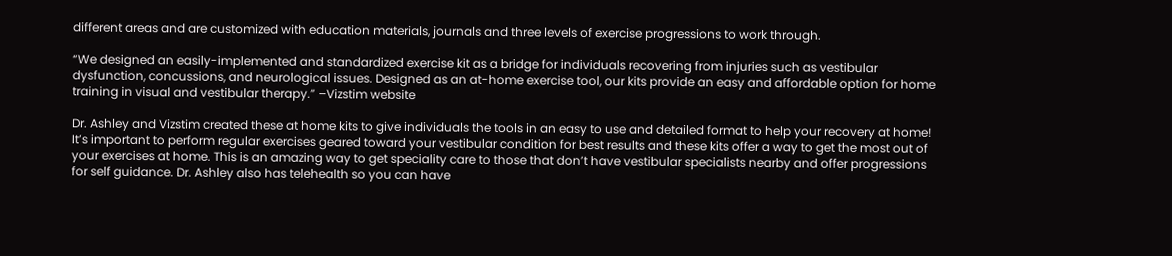different areas and are customized with education materials, journals and three levels of exercise progressions to work through.

“We designed an easily-implemented and standardized exercise kit as a bridge for individuals recovering from injuries such as vestibular dysfunction, concussions, and neurological issues. Designed as an at-home exercise tool, our kits provide an easy and affordable option for home training in visual and vestibular therapy.” –Vizstim website

Dr. Ashley and Vizstim created these at home kits to give individuals the tools in an easy to use and detailed format to help your recovery at home! It’s important to perform regular exercises geared toward your vestibular condition for best results and these kits offer a way to get the most out of your exercises at home. This is an amazing way to get speciality care to those that don’t have vestibular specialists nearby and offer progressions for self guidance. Dr. Ashley also has telehealth so you can have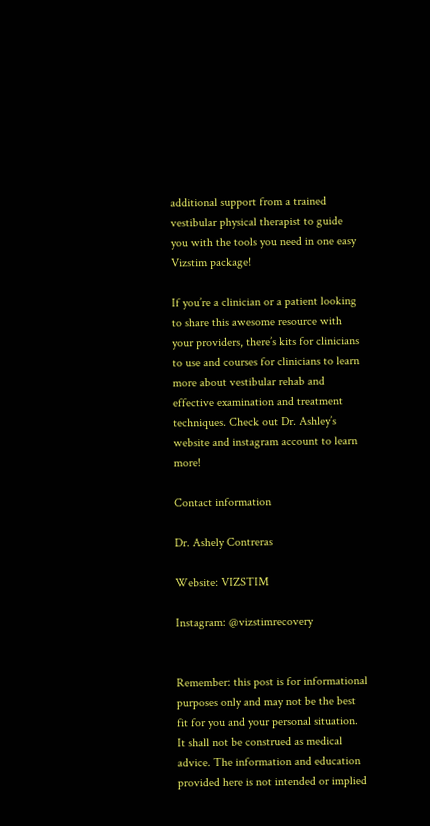additional support from a trained vestibular physical therapist to guide you with the tools you need in one easy Vizstim package!

If you’re a clinician or a patient looking to share this awesome resource with your providers, there’s kits for clinicians to use and courses for clinicians to learn more about vestibular rehab and effective examination and treatment techniques. Check out Dr. Ashley’s website and instagram account to learn more!

Contact information

Dr. Ashely Contreras

Website: VIZSTIM

Instagram: @vizstimrecovery


Remember: this post is for informational purposes only and may not be the best fit for you and your personal situation. It shall not be construed as medical advice. The information and education provided here is not intended or implied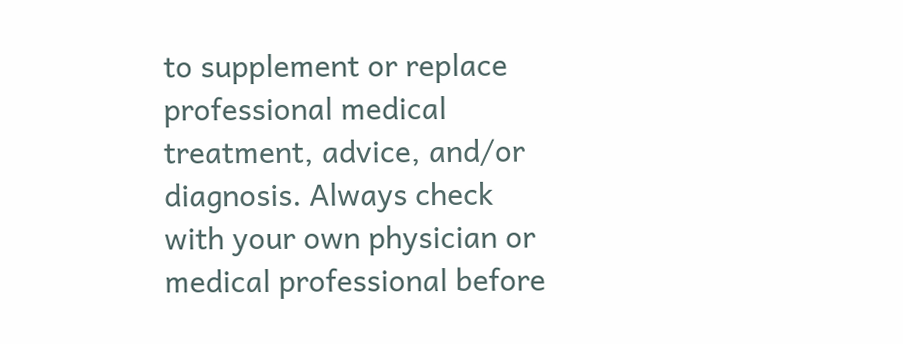to supplement or replace professional medical treatment, advice, and/or diagnosis. Always check with your own physician or medical professional before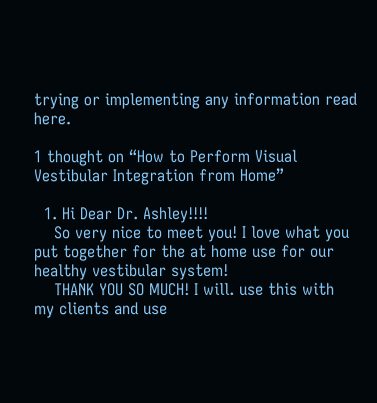trying or implementing any information read here.

1 thought on “How to Perform Visual Vestibular Integration from Home”

  1. Hi Dear Dr. Ashley!!!!
    So very nice to meet you! I love what you put together for the at home use for our healthy vestibular system!
    THANK YOU SO MUCH! I will. use this with my clients and use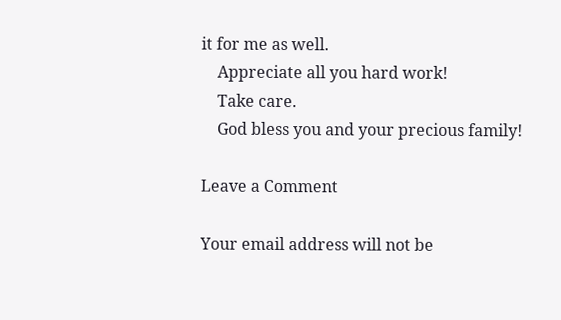it for me as well.
    Appreciate all you hard work!
    Take care.
    God bless you and your precious family!

Leave a Comment

Your email address will not be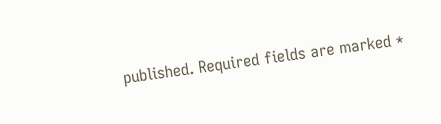published. Required fields are marked *